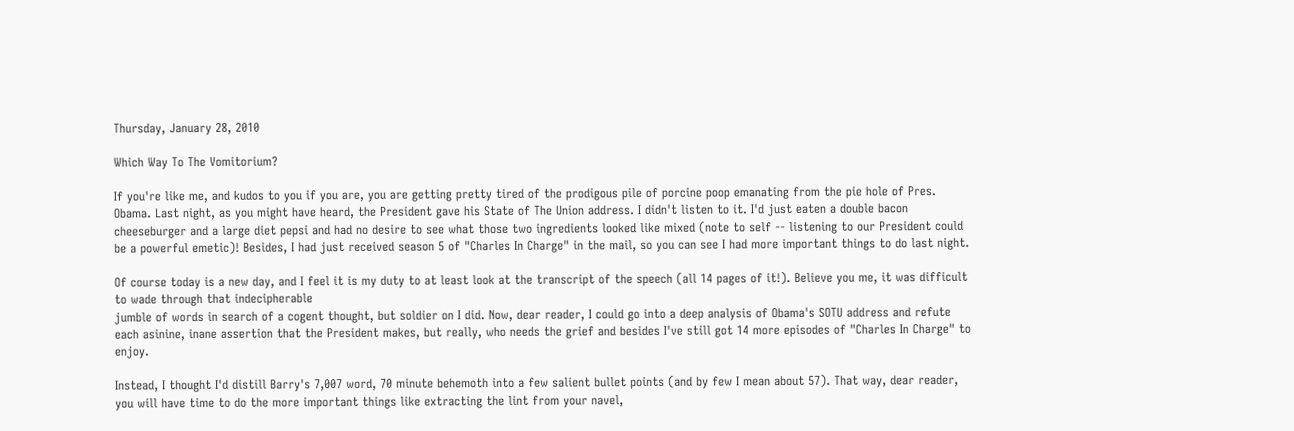Thursday, January 28, 2010

Which Way To The Vomitorium?

If you're like me, and kudos to you if you are, you are getting pretty tired of the prodigous pile of porcine poop emanating from the pie hole of Pres. Obama. Last night, as you might have heard, the President gave his State of The Union address. I didn't listen to it. I'd just eaten a double bacon cheeseburger and a large diet pepsi and had no desire to see what those two ingredients looked like mixed (note to self -- listening to our President could be a powerful emetic)! Besides, I had just received season 5 of "Charles In Charge" in the mail, so you can see I had more important things to do last night.

Of course today is a new day, and I feel it is my duty to at least look at the transcript of the speech (all 14 pages of it!). Believe you me, it was difficult to wade through that indecipherable
jumble of words in search of a cogent thought, but soldier on I did. Now, dear reader, I could go into a deep analysis of Obama's SOTU address and refute each asinine, inane assertion that the President makes, but really, who needs the grief and besides I've still got 14 more episodes of "Charles In Charge" to enjoy.

Instead, I thought I'd distill Barry's 7,007 word, 70 minute behemoth into a few salient bullet points (and by few I mean about 57). That way, dear reader, you will have time to do the more important things like extracting the lint from your navel,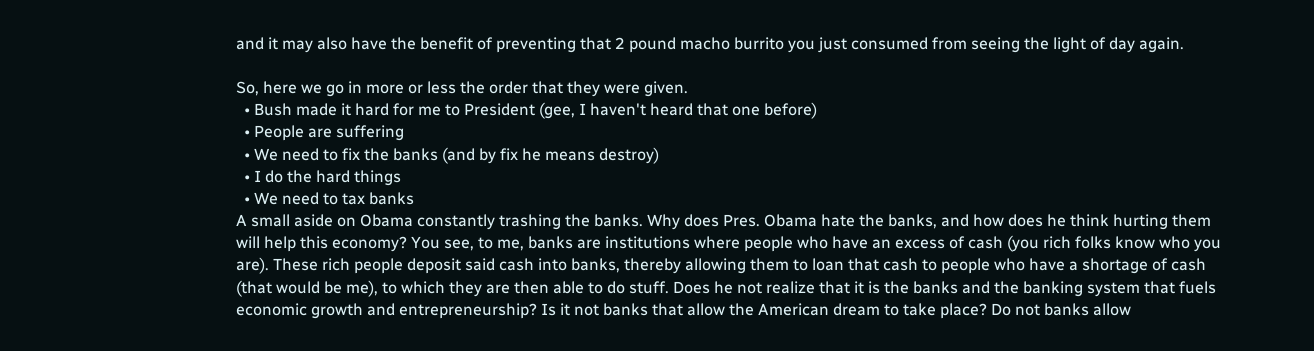and it may also have the benefit of preventing that 2 pound macho burrito you just consumed from seeing the light of day again.

So, here we go in more or less the order that they were given.
  • Bush made it hard for me to President (gee, I haven't heard that one before)
  • People are suffering
  • We need to fix the banks (and by fix he means destroy)
  • I do the hard things
  • We need to tax banks
A small aside on Obama constantly trashing the banks. Why does Pres. Obama hate the banks, and how does he think hurting them will help this economy? You see, to me, banks are institutions where people who have an excess of cash (you rich folks know who you are). These rich people deposit said cash into banks, thereby allowing them to loan that cash to people who have a shortage of cash (that would be me), to which they are then able to do stuff. Does he not realize that it is the banks and the banking system that fuels economic growth and entrepreneurship? Is it not banks that allow the American dream to take place? Do not banks allow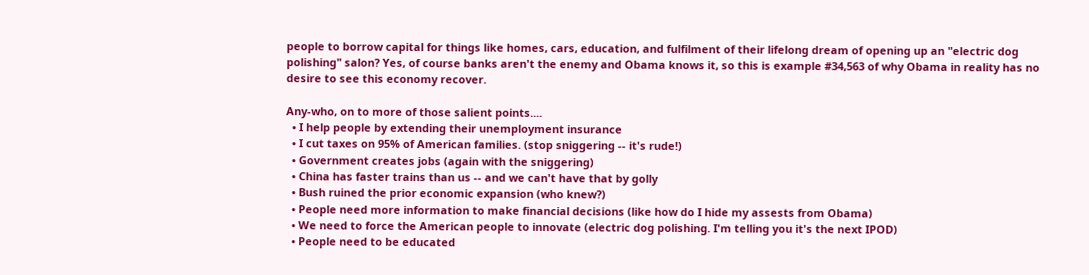people to borrow capital for things like homes, cars, education, and fulfilment of their lifelong dream of opening up an "electric dog polishing" salon? Yes, of course banks aren't the enemy and Obama knows it, so this is example #34,563 of why Obama in reality has no desire to see this economy recover.

Any-who, on to more of those salient points....
  • I help people by extending their unemployment insurance
  • I cut taxes on 95% of American families. (stop sniggering -- it's rude!)
  • Government creates jobs (again with the sniggering)
  • China has faster trains than us -- and we can't have that by golly
  • Bush ruined the prior economic expansion (who knew?)
  • People need more information to make financial decisions (like how do I hide my assests from Obama)
  • We need to force the American people to innovate (electric dog polishing. I'm telling you it's the next IPOD)
  • People need to be educated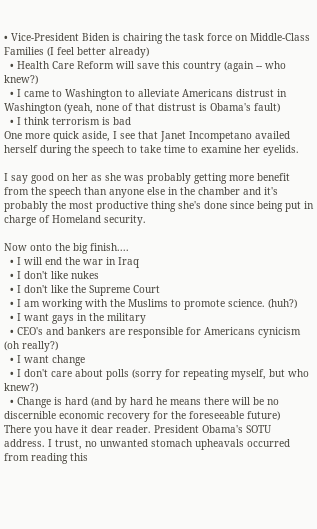• Vice-President Biden is chairing the task force on Middle-Class Families (I feel better already)
  • Health Care Reform will save this country (again -- who knew?)
  • I came to Washington to alleviate Americans distrust in Washington (yeah, none of that distrust is Obama's fault)
  • I think terrorism is bad
One more quick aside, I see that Janet Incompetano availed herself during the speech to take time to examine her eyelids.

I say good on her as she was probably getting more benefit from the speech than anyone else in the chamber and it's probably the most productive thing she's done since being put in charge of Homeland security.

Now onto the big finish....
  • I will end the war in Iraq
  • I don't like nukes
  • I don't like the Supreme Court
  • I am working with the Muslims to promote science. (huh?)
  • I want gays in the military
  • CEO's and bankers are responsible for Americans cynicism (oh really?)
  • I want change
  • I don't care about polls (sorry for repeating myself, but who knew?)
  • Change is hard (and by hard he means there will be no discernible economic recovery for the foreseeable future)
There you have it dear reader. President Obama's SOTU address. I trust, no unwanted stomach upheavals occurred from reading this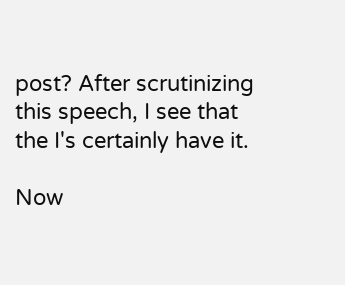post? After scrutinizing this speech, I see that the I's certainly have it.

Now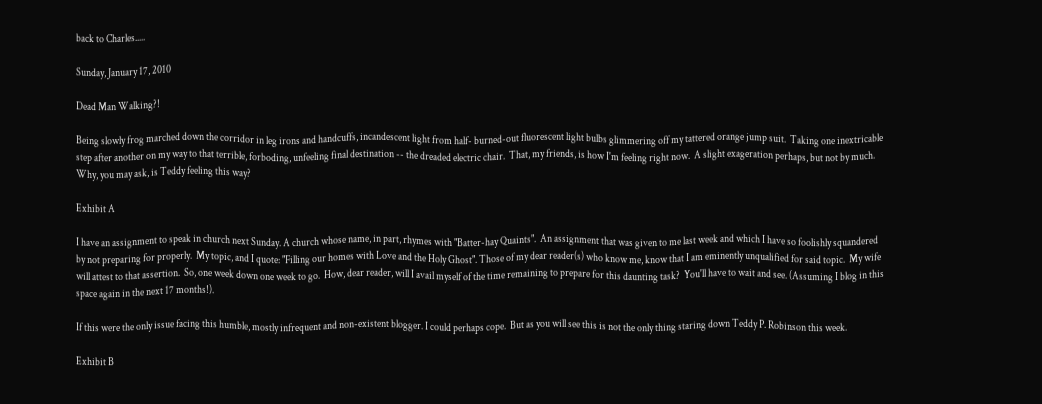back to Charles.....

Sunday, January 17, 2010

Dead Man Walking?!

Being slowly frog marched down the corridor in leg irons and handcuffs, incandescent light from half- burned-out fluorescent light bulbs glimmering off my tattered orange jump suit.  Taking one inextricable step after another on my way to that terrible, forboding, unfeeling final destination -- the dreaded electric chair.  That, my friends, is how I'm feeling right now.  A slight exageration perhaps, but not by much. Why, you may ask, is Teddy feeling this way?

Exhibit A

I have an assignment to speak in church next Sunday. A church whose name, in part, rhymes with "Batter-hay Quaints".  An assignment that was given to me last week and which I have so foolishly squandered by not preparing for properly.  My topic, and I quote: "Filling our homes with Love and the Holy Ghost". Those of my dear reader(s) who know me, know that I am eminently unqualified for said topic.  My wife will attest to that assertion.  So, one week down one week to go.  How, dear reader, will I avail myself of the time remaining to prepare for this daunting task?  You'll have to wait and see. (Assuming I blog in this space again in the next 17 months!).

If this were the only issue facing this humble, mostly infrequent and non-existent blogger. I could perhaps cope.  But as you will see this is not the only thing staring down Teddy P. Robinson this week.

Exhibit B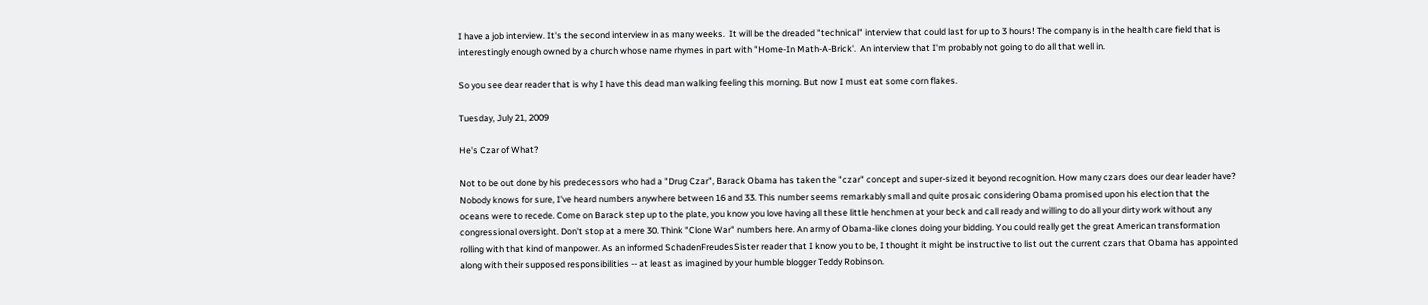I have a job interview. It's the second interview in as many weeks.  It will be the dreaded "technical" interview that could last for up to 3 hours! The company is in the health care field that is interestingly enough owned by a church whose name rhymes in part with "Home-In Math-A-Brick'.  An interview that I'm probably not going to do all that well in.

So you see dear reader that is why I have this dead man walking feeling this morning. But now I must eat some corn flakes.

Tuesday, July 21, 2009

He's Czar of What?

Not to be out done by his predecessors who had a "Drug Czar", Barack Obama has taken the "czar" concept and super-sized it beyond recognition. How many czars does our dear leader have? Nobody knows for sure, I've heard numbers anywhere between 16 and 33. This number seems remarkably small and quite prosaic considering Obama promised upon his election that the oceans were to recede. Come on Barack step up to the plate, you know you love having all these little henchmen at your beck and call ready and willing to do all your dirty work without any congressional oversight. Don't stop at a mere 30. Think "Clone War" numbers here. An army of Obama-like clones doing your bidding. You could really get the great American transformation rolling with that kind of manpower. As an informed SchadenFreudesSister reader that I know you to be, I thought it might be instructive to list out the current czars that Obama has appointed along with their supposed responsibilities -- at least as imagined by your humble blogger Teddy Robinson.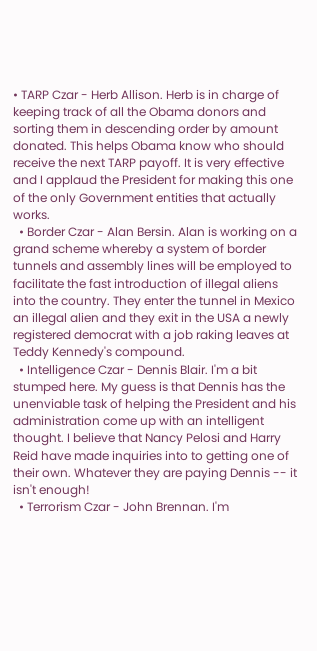• TARP Czar - Herb Allison. Herb is in charge of keeping track of all the Obama donors and sorting them in descending order by amount donated. This helps Obama know who should receive the next TARP payoff. It is very effective and I applaud the President for making this one of the only Government entities that actually works.
  • Border Czar - Alan Bersin. Alan is working on a grand scheme whereby a system of border tunnels and assembly lines will be employed to facilitate the fast introduction of illegal aliens into the country. They enter the tunnel in Mexico an illegal alien and they exit in the USA a newly registered democrat with a job raking leaves at Teddy Kennedy's compound.
  • Intelligence Czar - Dennis Blair. I'm a bit stumped here. My guess is that Dennis has the unenviable task of helping the President and his administration come up with an intelligent thought. I believe that Nancy Pelosi and Harry Reid have made inquiries into to getting one of their own. Whatever they are paying Dennis -- it isn't enough!
  • Terrorism Czar - John Brennan. I'm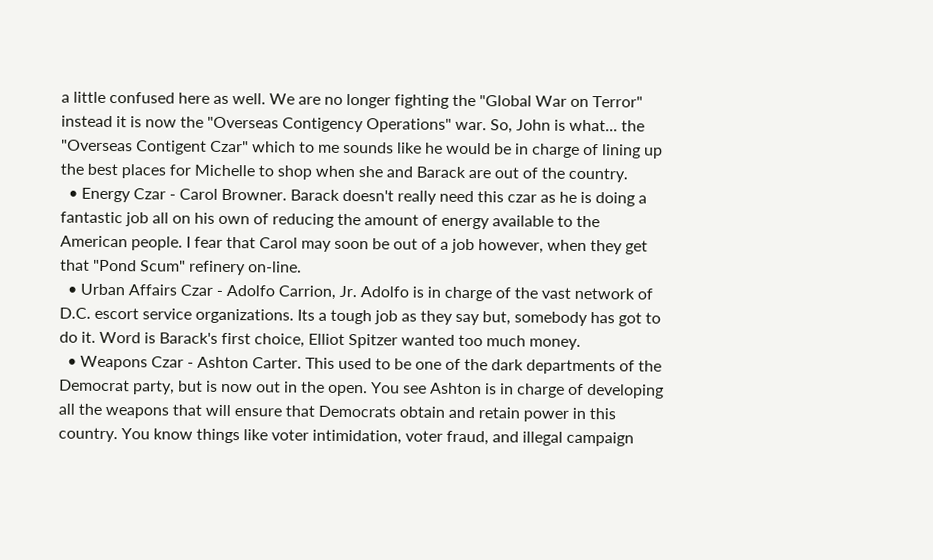a little confused here as well. We are no longer fighting the "Global War on Terror" instead it is now the "Overseas Contigency Operations" war. So, John is what... the "Overseas Contigent Czar" which to me sounds like he would be in charge of lining up the best places for Michelle to shop when she and Barack are out of the country.
  • Energy Czar - Carol Browner. Barack doesn't really need this czar as he is doing a fantastic job all on his own of reducing the amount of energy available to the American people. I fear that Carol may soon be out of a job however, when they get that "Pond Scum" refinery on-line.
  • Urban Affairs Czar - Adolfo Carrion, Jr. Adolfo is in charge of the vast network of D.C. escort service organizations. Its a tough job as they say but, somebody has got to do it. Word is Barack's first choice, Elliot Spitzer wanted too much money.
  • Weapons Czar - Ashton Carter. This used to be one of the dark departments of the Democrat party, but is now out in the open. You see Ashton is in charge of developing all the weapons that will ensure that Democrats obtain and retain power in this country. You know things like voter intimidation, voter fraud, and illegal campaign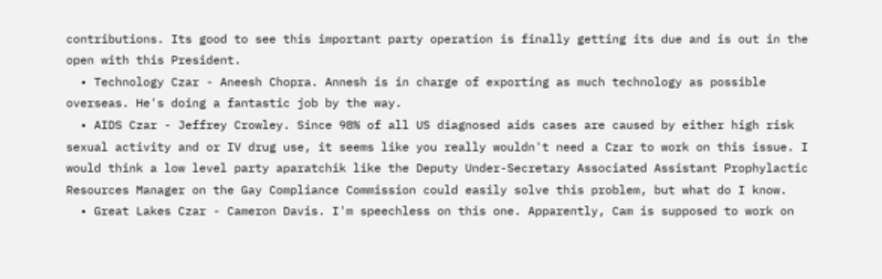contributions. Its good to see this important party operation is finally getting its due and is out in the open with this President.
  • Technology Czar - Aneesh Chopra. Annesh is in charge of exporting as much technology as possible overseas. He's doing a fantastic job by the way.
  • AIDS Czar - Jeffrey Crowley. Since 98% of all US diagnosed aids cases are caused by either high risk sexual activity and or IV drug use, it seems like you really wouldn't need a Czar to work on this issue. I would think a low level party aparatchik like the Deputy Under-Secretary Associated Assistant Prophylactic Resources Manager on the Gay Compliance Commission could easily solve this problem, but what do I know.
  • Great Lakes Czar - Cameron Davis. I'm speechless on this one. Apparently, Cam is supposed to work on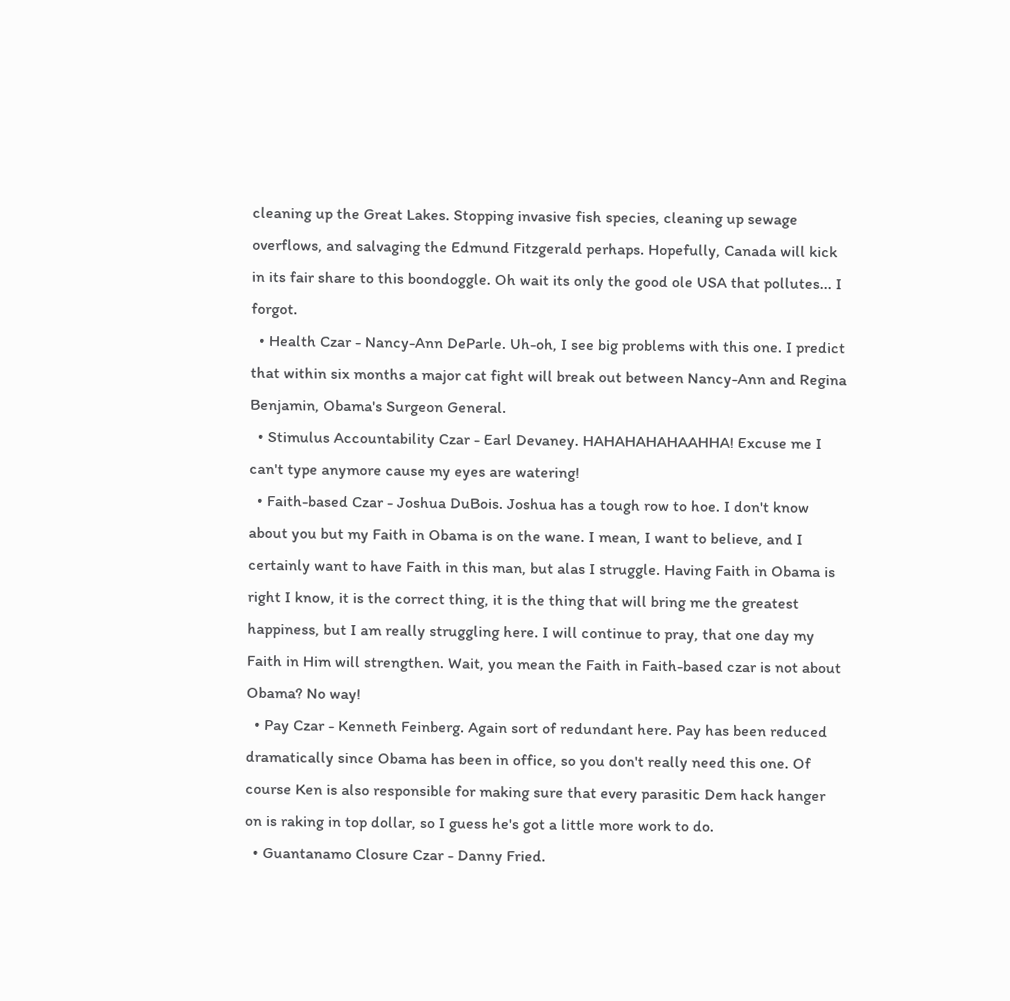cleaning up the Great Lakes. Stopping invasive fish species, cleaning up sewage overflows, and salvaging the Edmund Fitzgerald perhaps. Hopefully, Canada will kick in its fair share to this boondoggle. Oh wait its only the good ole USA that pollutes... I forgot.
  • Health Czar - Nancy-Ann DeParle. Uh-oh, I see big problems with this one. I predict that within six months a major cat fight will break out between Nancy-Ann and Regina Benjamin, Obama's Surgeon General.
  • Stimulus Accountability Czar - Earl Devaney. HAHAHAHAHAAHHA! Excuse me I can't type anymore cause my eyes are watering!
  • Faith-based Czar - Joshua DuBois. Joshua has a tough row to hoe. I don't know about you but my Faith in Obama is on the wane. I mean, I want to believe, and I certainly want to have Faith in this man, but alas I struggle. Having Faith in Obama is right I know, it is the correct thing, it is the thing that will bring me the greatest happiness, but I am really struggling here. I will continue to pray, that one day my Faith in Him will strengthen. Wait, you mean the Faith in Faith-based czar is not about Obama? No way!
  • Pay Czar - Kenneth Feinberg. Again sort of redundant here. Pay has been reduced dramatically since Obama has been in office, so you don't really need this one. Of course Ken is also responsible for making sure that every parasitic Dem hack hanger on is raking in top dollar, so I guess he's got a little more work to do.
  • Guantanamo Closure Czar - Danny Fried.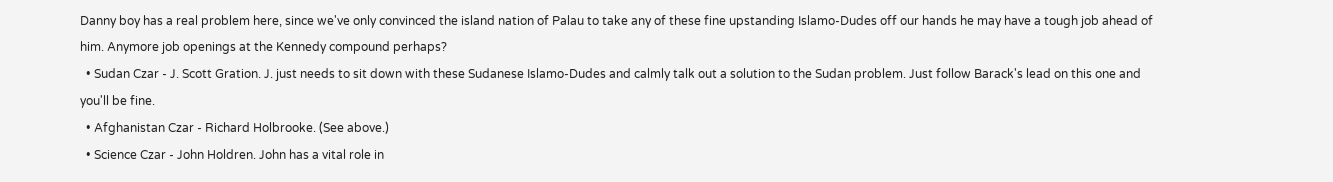Danny boy has a real problem here, since we've only convinced the island nation of Palau to take any of these fine upstanding Islamo-Dudes off our hands he may have a tough job ahead of him. Anymore job openings at the Kennedy compound perhaps?
  • Sudan Czar - J. Scott Gration. J. just needs to sit down with these Sudanese Islamo-Dudes and calmly talk out a solution to the Sudan problem. Just follow Barack's lead on this one and you'll be fine.
  • Afghanistan Czar - Richard Holbrooke. (See above.)
  • Science Czar - John Holdren. John has a vital role in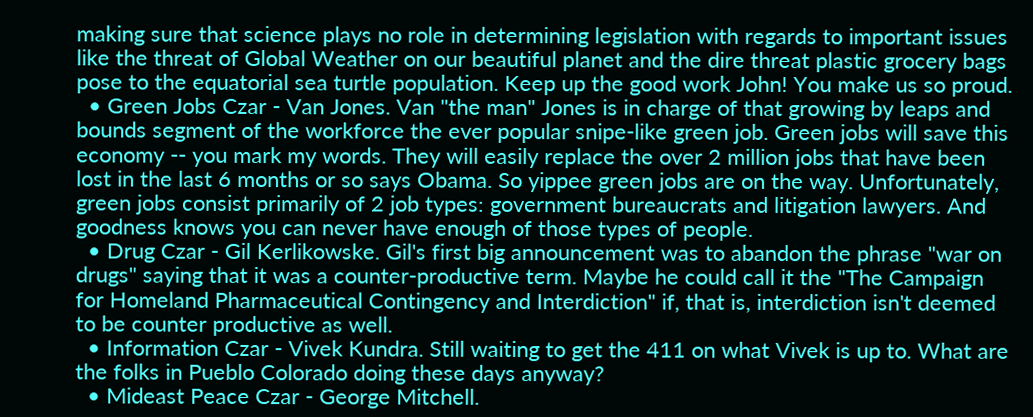making sure that science plays no role in determining legislation with regards to important issues like the threat of Global Weather on our beautiful planet and the dire threat plastic grocery bags pose to the equatorial sea turtle population. Keep up the good work John! You make us so proud.
  • Green Jobs Czar - Van Jones. Van "the man" Jones is in charge of that growing by leaps and bounds segment of the workforce the ever popular snipe-like green job. Green jobs will save this economy -- you mark my words. They will easily replace the over 2 million jobs that have been lost in the last 6 months or so says Obama. So yippee green jobs are on the way. Unfortunately, green jobs consist primarily of 2 job types: government bureaucrats and litigation lawyers. And goodness knows you can never have enough of those types of people.
  • Drug Czar - Gil Kerlikowske. Gil's first big announcement was to abandon the phrase "war on drugs" saying that it was a counter-productive term. Maybe he could call it the "The Campaign for Homeland Pharmaceutical Contingency and Interdiction" if, that is, interdiction isn't deemed to be counter productive as well.
  • Information Czar - Vivek Kundra. Still waiting to get the 411 on what Vivek is up to. What are the folks in Pueblo Colorado doing these days anyway?
  • Mideast Peace Czar - George Mitchell.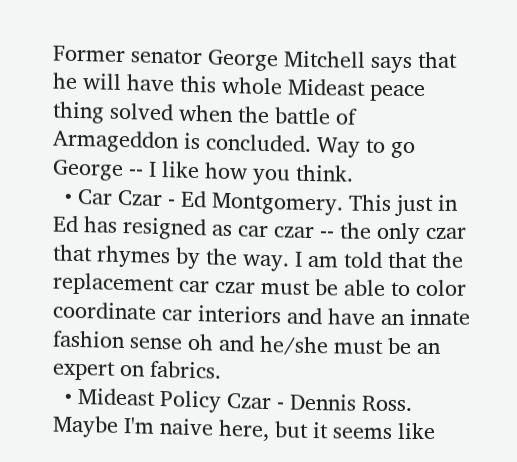Former senator George Mitchell says that he will have this whole Mideast peace thing solved when the battle of Armageddon is concluded. Way to go George -- I like how you think.
  • Car Czar - Ed Montgomery. This just in Ed has resigned as car czar -- the only czar that rhymes by the way. I am told that the replacement car czar must be able to color coordinate car interiors and have an innate fashion sense oh and he/she must be an expert on fabrics.
  • Mideast Policy Czar - Dennis Ross. Maybe I'm naive here, but it seems like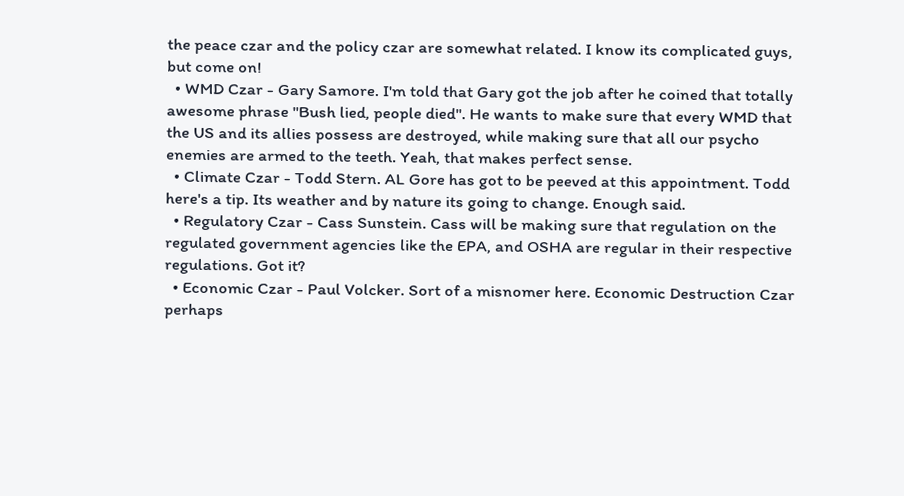the peace czar and the policy czar are somewhat related. I know its complicated guys, but come on!
  • WMD Czar - Gary Samore. I'm told that Gary got the job after he coined that totally awesome phrase "Bush lied, people died". He wants to make sure that every WMD that the US and its allies possess are destroyed, while making sure that all our psycho enemies are armed to the teeth. Yeah, that makes perfect sense.
  • Climate Czar - Todd Stern. AL Gore has got to be peeved at this appointment. Todd here's a tip. Its weather and by nature its going to change. Enough said.
  • Regulatory Czar - Cass Sunstein. Cass will be making sure that regulation on the regulated government agencies like the EPA, and OSHA are regular in their respective regulations. Got it?
  • Economic Czar - Paul Volcker. Sort of a misnomer here. Economic Destruction Czar perhaps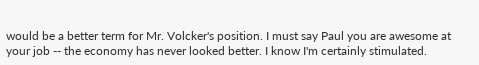would be a better term for Mr. Volcker's position. I must say Paul you are awesome at your job -- the economy has never looked better. I know I'm certainly stimulated.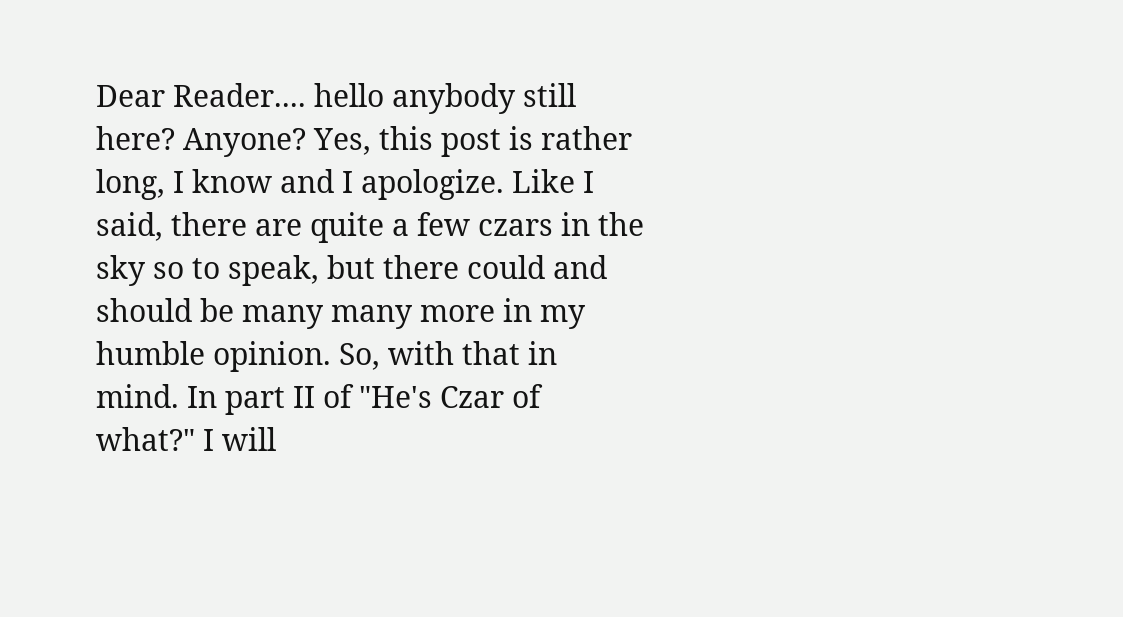Dear Reader.... hello anybody still here? Anyone? Yes, this post is rather long, I know and I apologize. Like I said, there are quite a few czars in the sky so to speak, but there could and should be many many more in my humble opinion. So, with that in mind. In part II of "He's Czar of what?" I will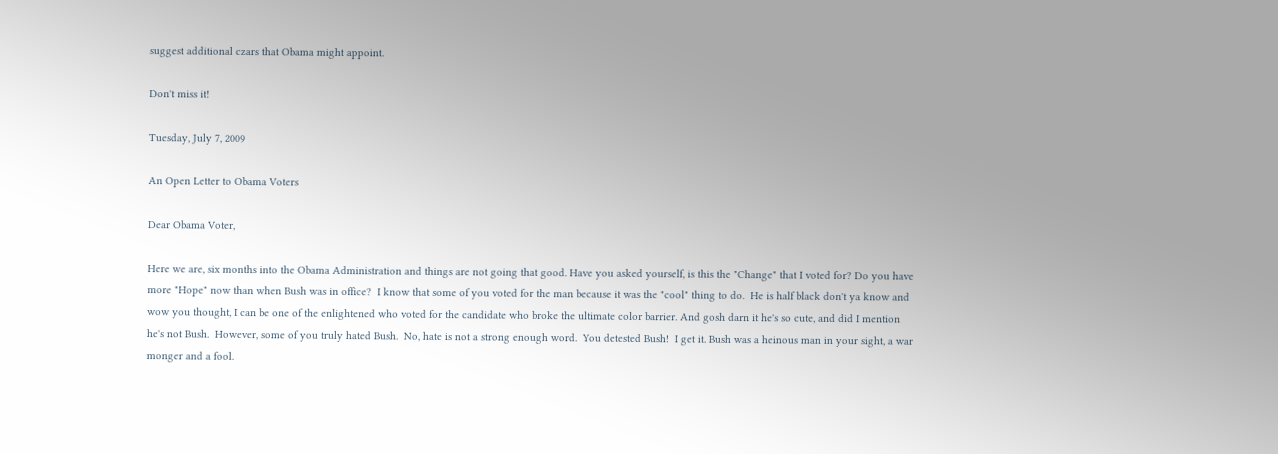suggest additional czars that Obama might appoint.

Don't miss it!

Tuesday, July 7, 2009

An Open Letter to Obama Voters

Dear Obama Voter,

Here we are, six months into the Obama Administration and things are not going that good. Have you asked yourself, is this the "Change" that I voted for? Do you have more "Hope" now than when Bush was in office?  I know that some of you voted for the man because it was the "cool" thing to do.  He is half black don't ya know and wow you thought, I can be one of the enlightened who voted for the candidate who broke the ultimate color barrier. And gosh darn it he's so cute, and did I mention he's not Bush.  However, some of you truly hated Bush.  No, hate is not a strong enough word.  You detested Bush!  I get it. Bush was a heinous man in your sight, a war monger and a fool.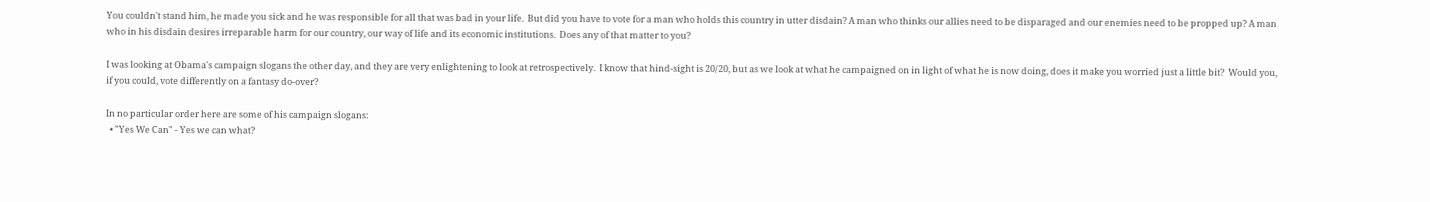You couldn't stand him, he made you sick and he was responsible for all that was bad in your life.  But did you have to vote for a man who holds this country in utter disdain? A man who thinks our allies need to be disparaged and our enemies need to be propped up? A man who in his disdain desires irreparable harm for our country, our way of life and its economic institutions.  Does any of that matter to you?

I was looking at Obama's campaign slogans the other day, and they are very enlightening to look at retrospectively.  I know that hind-sight is 20/20, but as we look at what he campaigned on in light of what he is now doing, does it make you worried just a little bit?  Would you, if you could, vote differently on a fantasy do-over?

In no particular order here are some of his campaign slogans:
  • "Yes We Can" - Yes we can what?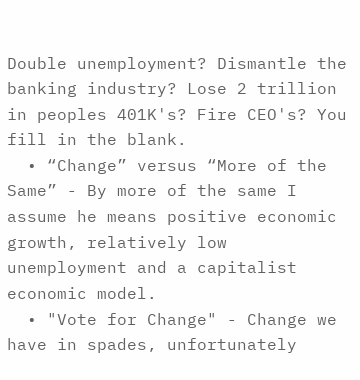Double unemployment? Dismantle the banking industry? Lose 2 trillion in peoples 401K's? Fire CEO's? You fill in the blank.
  • “Change” versus “More of the Same” - By more of the same I assume he means positive economic growth, relatively low unemployment and a capitalist economic model.
  • "Vote for Change" - Change we have in spades, unfortunately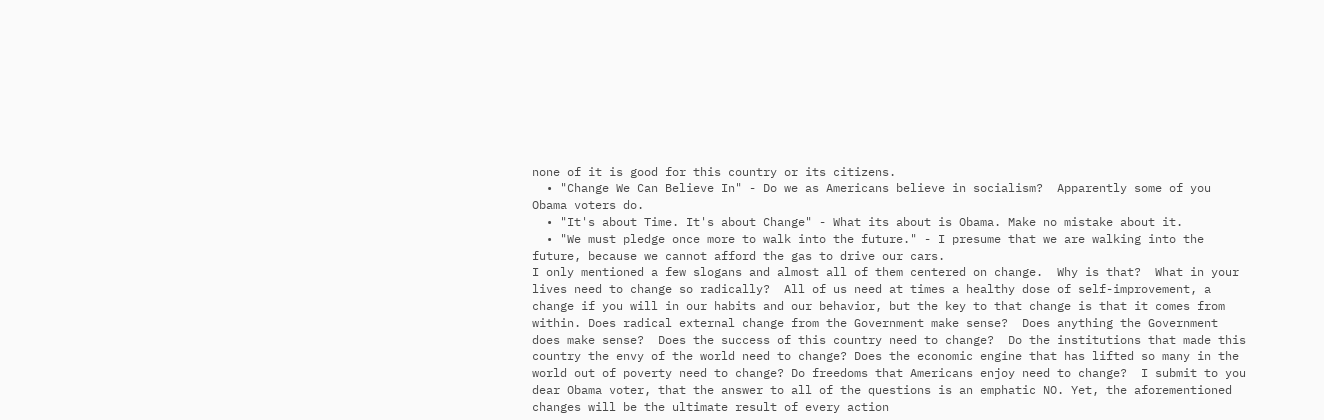none of it is good for this country or its citizens.
  • "Change We Can Believe In" - Do we as Americans believe in socialism?  Apparently some of you Obama voters do.
  • "It's about Time. It's about Change" - What its about is Obama. Make no mistake about it.
  • "We must pledge once more to walk into the future." - I presume that we are walking into the future, because we cannot afford the gas to drive our cars.
I only mentioned a few slogans and almost all of them centered on change.  Why is that?  What in your lives need to change so radically?  All of us need at times a healthy dose of self-improvement, a change if you will in our habits and our behavior, but the key to that change is that it comes from within. Does radical external change from the Government make sense?  Does anything the Government does make sense?  Does the success of this country need to change?  Do the institutions that made this country the envy of the world need to change? Does the economic engine that has lifted so many in the world out of poverty need to change? Do freedoms that Americans enjoy need to change?  I submit to you dear Obama voter, that the answer to all of the questions is an emphatic NO. Yet, the aforementioned changes will be the ultimate result of every action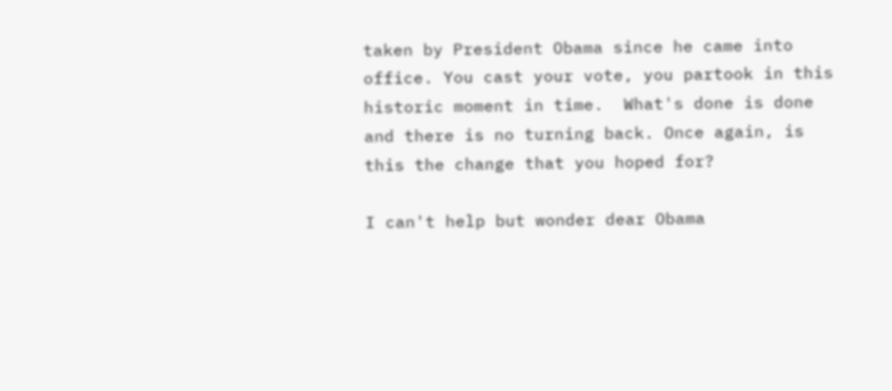taken by President Obama since he came into office. You cast your vote, you partook in this historic moment in time.  What's done is done and there is no turning back. Once again, is this the change that you hoped for?

I can't help but wonder dear Obama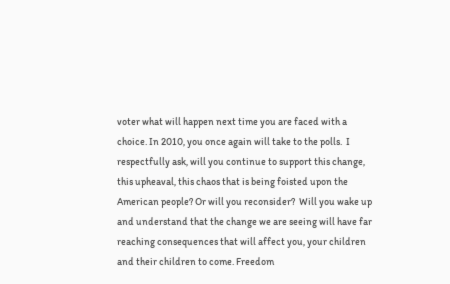voter what will happen next time you are faced with a choice. In 2010, you once again will take to the polls.  I respectfully ask, will you continue to support this change, this upheaval, this chaos that is being foisted upon the American people? Or will you reconsider?  Will you wake up and understand that the change we are seeing will have far reaching consequences that will affect you, your children and their children to come. Freedom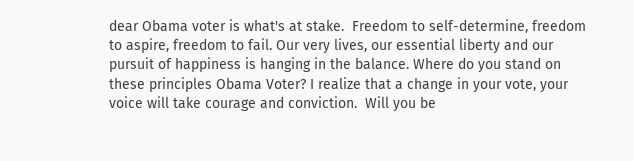dear Obama voter is what's at stake.  Freedom to self-determine, freedom to aspire, freedom to fail. Our very lives, our essential liberty and our pursuit of happiness is hanging in the balance. Where do you stand on these principles Obama Voter? I realize that a change in your vote, your voice will take courage and conviction.  Will you be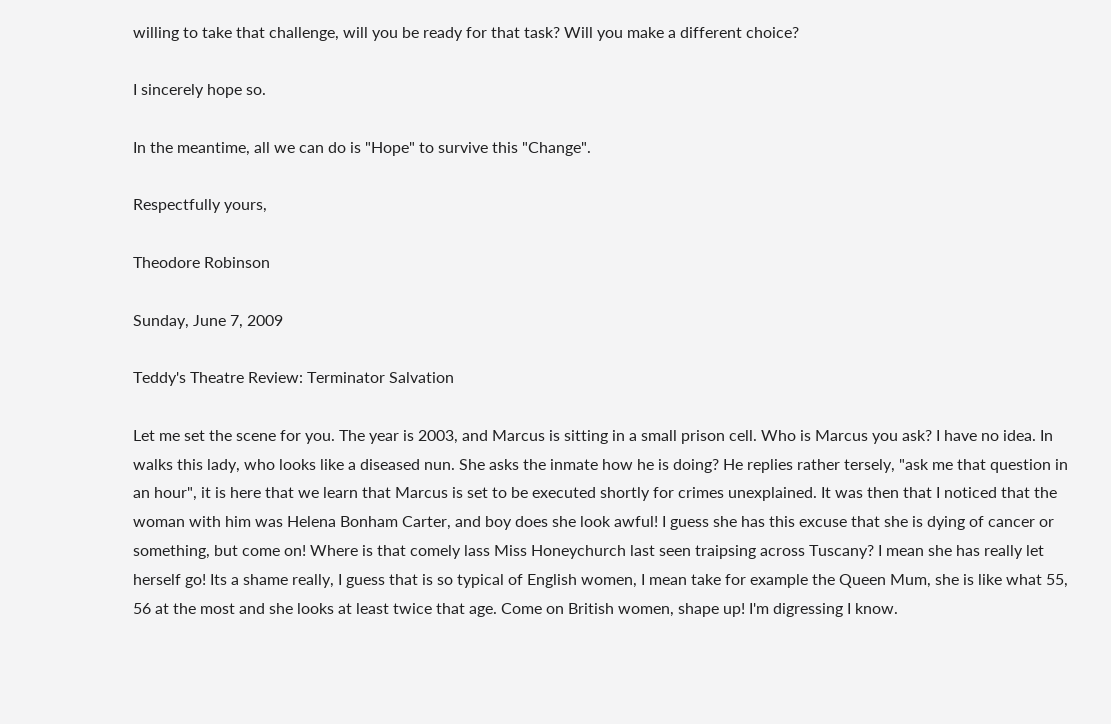willing to take that challenge, will you be ready for that task? Will you make a different choice?

I sincerely hope so.

In the meantime, all we can do is "Hope" to survive this "Change".

Respectfully yours,

Theodore Robinson

Sunday, June 7, 2009

Teddy's Theatre Review: Terminator Salvation

Let me set the scene for you. The year is 2003, and Marcus is sitting in a small prison cell. Who is Marcus you ask? I have no idea. In walks this lady, who looks like a diseased nun. She asks the inmate how he is doing? He replies rather tersely, "ask me that question in an hour", it is here that we learn that Marcus is set to be executed shortly for crimes unexplained. It was then that I noticed that the woman with him was Helena Bonham Carter, and boy does she look awful! I guess she has this excuse that she is dying of cancer or something, but come on! Where is that comely lass Miss Honeychurch last seen traipsing across Tuscany? I mean she has really let herself go! Its a shame really, I guess that is so typical of English women, I mean take for example the Queen Mum, she is like what 55, 56 at the most and she looks at least twice that age. Come on British women, shape up! I'm digressing I know.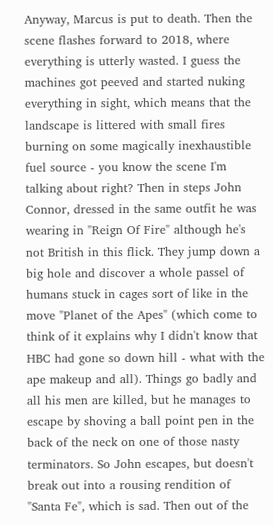Anyway, Marcus is put to death. Then the scene flashes forward to 2018, where everything is utterly wasted. I guess the machines got peeved and started nuking everything in sight, which means that the landscape is littered with small fires burning on some magically inexhaustible fuel source - you know the scene I'm talking about right? Then in steps John Connor, dressed in the same outfit he was wearing in "Reign Of Fire" although he's not British in this flick. They jump down a big hole and discover a whole passel of humans stuck in cages sort of like in the move "Planet of the Apes" (which come to think of it explains why I didn't know that HBC had gone so down hill - what with the ape makeup and all). Things go badly and all his men are killed, but he manages to escape by shoving a ball point pen in the back of the neck on one of those nasty terminators. So John escapes, but doesn't break out into a rousing rendition of "Santa Fe", which is sad. Then out of the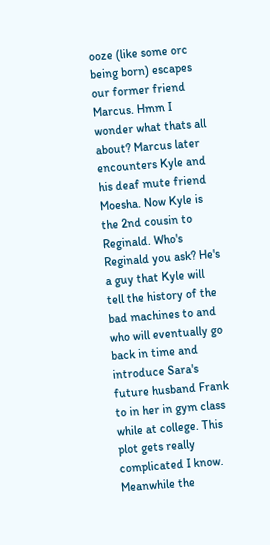ooze (like some orc being born) escapes our former friend Marcus. Hmm I wonder what thats all about? Marcus later encounters Kyle and his deaf mute friend Moesha. Now Kyle is the 2nd cousin to Reginald. Who's Reginald you ask? He's a guy that Kyle will tell the history of the bad machines to and who will eventually go back in time and introduce Sara's future husband Frank to in her in gym class while at college. This plot gets really complicated I know. Meanwhile the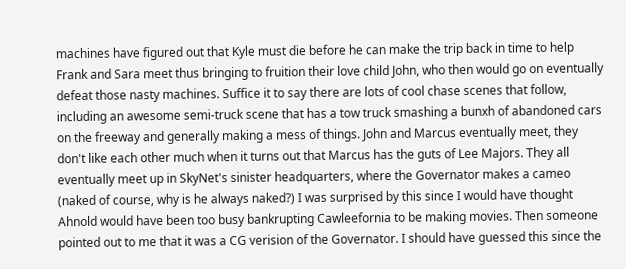machines have figured out that Kyle must die before he can make the trip back in time to help Frank and Sara meet thus bringing to fruition their love child John, who then would go on eventually defeat those nasty machines. Suffice it to say there are lots of cool chase scenes that follow, including an awesome semi-truck scene that has a tow truck smashing a bunxh of abandoned cars on the freeway and generally making a mess of things. John and Marcus eventually meet, they don't like each other much when it turns out that Marcus has the guts of Lee Majors. They all eventually meet up in SkyNet's sinister headquarters, where the Governator makes a cameo (naked of course, why is he always naked?) I was surprised by this since I would have thought Ahnold would have been too busy bankrupting Cawleefornia to be making movies. Then someone pointed out to me that it was a CG verision of the Governator. I should have guessed this since the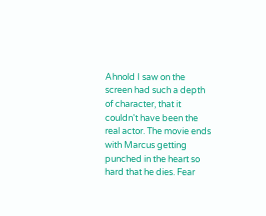Ahnold I saw on the screen had such a depth of character, that it couldn't have been the real actor. The movie ends with Marcus getting punched in the heart so hard that he dies. Fear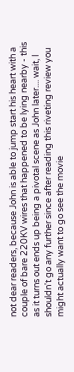not dear readers, because John is able to jump start his heart with a couple of bare 220KV wires that happened to be lying nearby - this as it turns out ends up being a pivotal scene as John later.... wait, I shouldn't go any further since after reading this riveting review you might actually want to go see the movie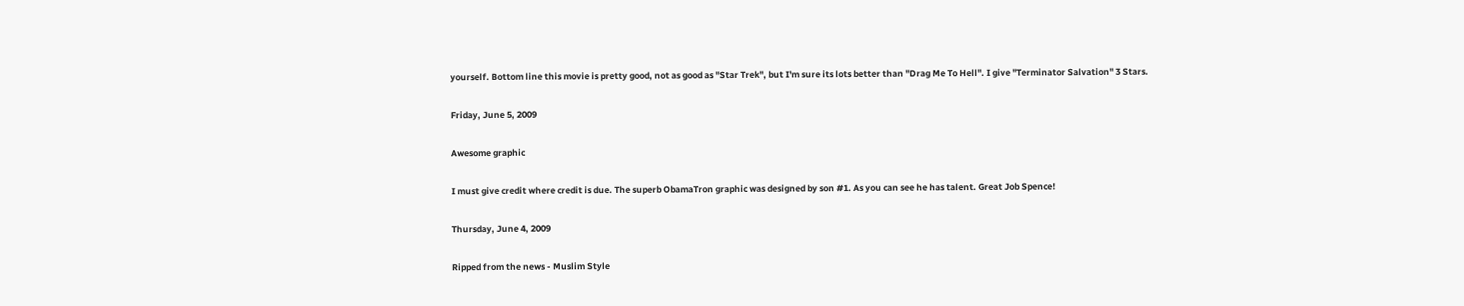yourself. Bottom line this movie is pretty good, not as good as "Star Trek", but I'm sure its lots better than "Drag Me To Hell". I give "Terminator Salvation" 3 Stars.

Friday, June 5, 2009

Awesome graphic

I must give credit where credit is due. The superb ObamaTron graphic was designed by son #1. As you can see he has talent. Great Job Spence!

Thursday, June 4, 2009

Ripped from the news - Muslim Style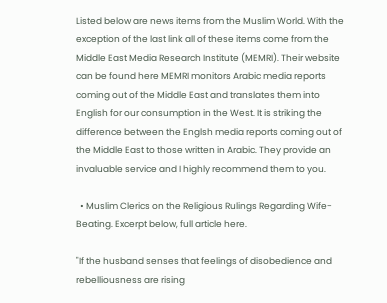Listed below are news items from the Muslim World. With the exception of the last link all of these items come from the Middle East Media Research Institute (MEMRI). Their website can be found here MEMRI monitors Arabic media reports coming out of the Middle East and translates them into English for our consumption in the West. It is striking the difference between the Englsh media reports coming out of the Middle East to those written in Arabic. They provide an invaluable service and I highly recommend them to you.

  • Muslim Clerics on the Religious Rulings Regarding Wife-Beating. Excerpt below, full article here.

"If the husband senses that feelings of disobedience and rebelliousness are rising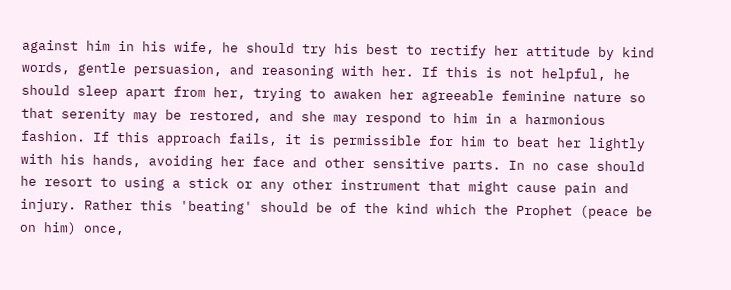against him in his wife, he should try his best to rectify her attitude by kind words, gentle persuasion, and reasoning with her. If this is not helpful, he should sleep apart from her, trying to awaken her agreeable feminine nature so that serenity may be restored, and she may respond to him in a harmonious fashion. If this approach fails, it is permissible for him to beat her lightly with his hands, avoiding her face and other sensitive parts. In no case should he resort to using a stick or any other instrument that might cause pain and injury. Rather this 'beating' should be of the kind which the Prophet (peace be on him) once,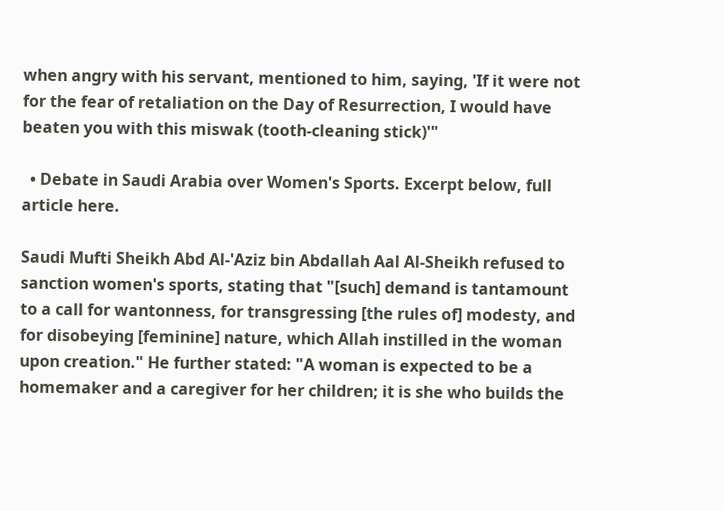when angry with his servant, mentioned to him, saying, 'If it were not for the fear of retaliation on the Day of Resurrection, I would have beaten you with this miswak (tooth-cleaning stick)'"

  • Debate in Saudi Arabia over Women's Sports. Excerpt below, full article here.

Saudi Mufti Sheikh Abd Al-'Aziz bin Abdallah Aal Al-Sheikh refused to sanction women's sports, stating that "[such] demand is tantamount to a call for wantonness, for transgressing [the rules of] modesty, and for disobeying [feminine] nature, which Allah instilled in the woman upon creation." He further stated: "A woman is expected to be a homemaker and a caregiver for her children; it is she who builds the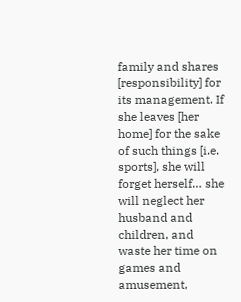family and shares [responsibility] for its management. If she leaves [her home] for the sake of such things [i.e. sports], she will forget herself… she will neglect her husband and children, and waste her time on games and amusement,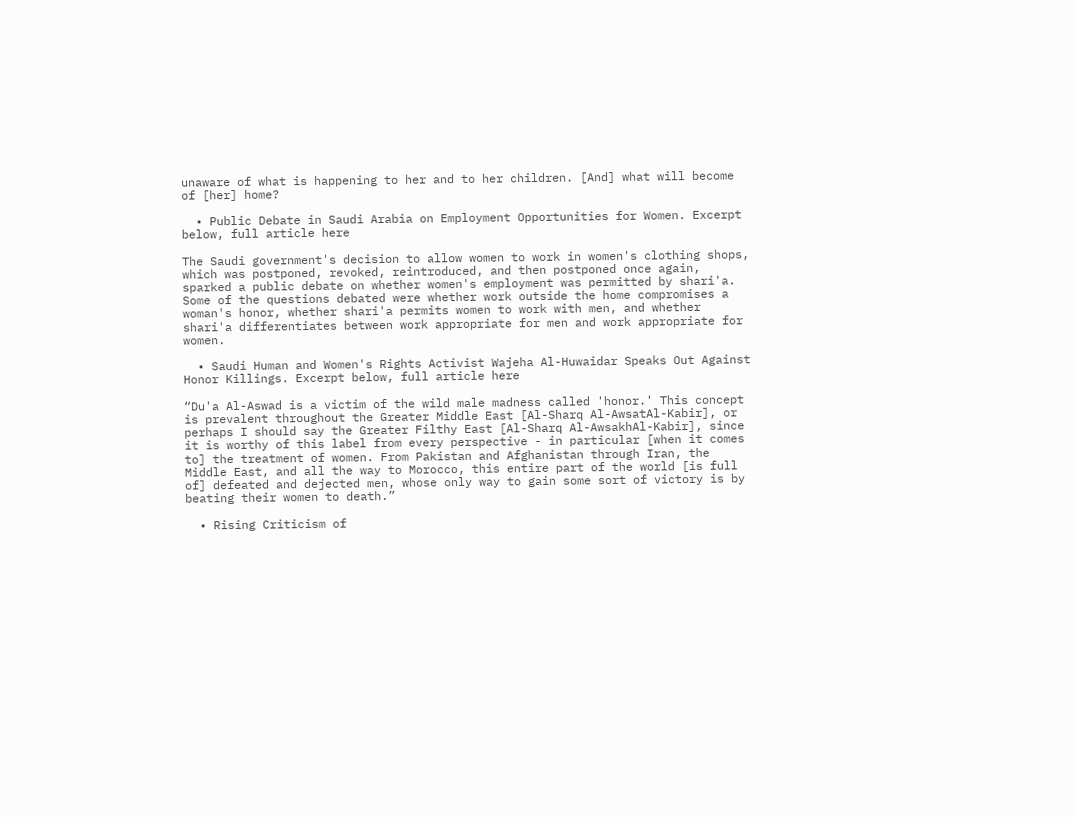unaware of what is happening to her and to her children. [And] what will become of [her] home?

  • Public Debate in Saudi Arabia on Employment Opportunities for Women. Excerpt below, full article here

The Saudi government's decision to allow women to work in women's clothing shops, which was postponed, revoked, reintroduced, and then postponed once again, sparked a public debate on whether women's employment was permitted by shari'a. Some of the questions debated were whether work outside the home compromises a woman's honor, whether shari'a permits women to work with men, and whether shari'a differentiates between work appropriate for men and work appropriate for women.

  • Saudi Human and Women's Rights Activist Wajeha Al-Huwaidar Speaks Out Against Honor Killings. Excerpt below, full article here

“Du'a Al-Aswad is a victim of the wild male madness called 'honor.' This concept is prevalent throughout the Greater Middle East [Al-Sharq Al-AwsatAl-Kabir], or perhaps I should say the Greater Filthy East [Al-Sharq Al-AwsakhAl-Kabir], since it is worthy of this label from every perspective - in particular [when it comes to] the treatment of women. From Pakistan and Afghanistan through Iran, the Middle East, and all the way to Morocco, this entire part of the world [is full of] defeated and dejected men, whose only way to gain some sort of victory is by beating their women to death.”

  • Rising Criticism of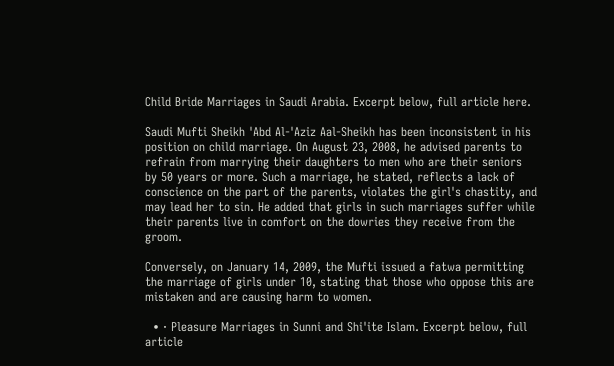Child Bride Marriages in Saudi Arabia. Excerpt below, full article here.

Saudi Mufti Sheikh 'Abd Al-'Aziz Aal-Sheikh has been inconsistent in his position on child marriage. On August 23, 2008, he advised parents to refrain from marrying their daughters to men who are their seniors by 50 years or more. Such a marriage, he stated, reflects a lack of conscience on the part of the parents, violates the girl's chastity, and may lead her to sin. He added that girls in such marriages suffer while their parents live in comfort on the dowries they receive from the groom.

Conversely, on January 14, 2009, the Mufti issued a fatwa permitting the marriage of girls under 10, stating that those who oppose this are mistaken and are causing harm to women.

  • · Pleasure Marriages in Sunni and Shi'ite Islam. Excerpt below, full article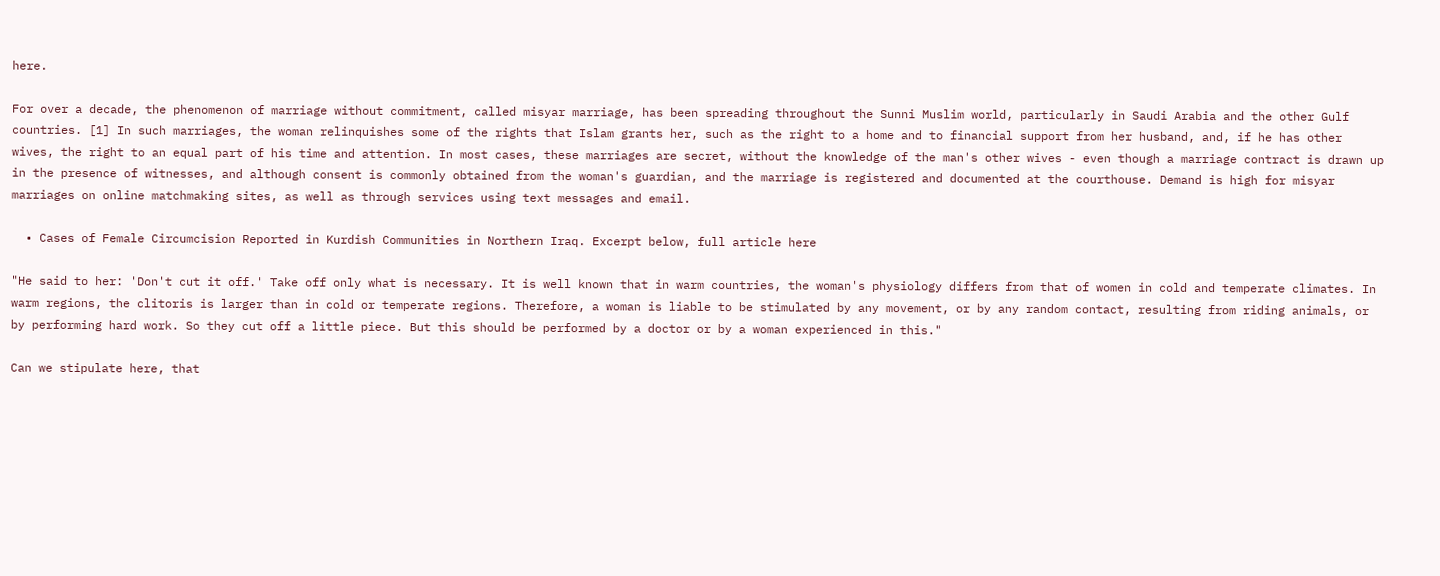here.

For over a decade, the phenomenon of marriage without commitment, called misyar marriage, has been spreading throughout the Sunni Muslim world, particularly in Saudi Arabia and the other Gulf countries. [1] In such marriages, the woman relinquishes some of the rights that Islam grants her, such as the right to a home and to financial support from her husband, and, if he has other wives, the right to an equal part of his time and attention. In most cases, these marriages are secret, without the knowledge of the man's other wives - even though a marriage contract is drawn up in the presence of witnesses, and although consent is commonly obtained from the woman's guardian, and the marriage is registered and documented at the courthouse. Demand is high for misyar marriages on online matchmaking sites, as well as through services using text messages and email.

  • Cases of Female Circumcision Reported in Kurdish Communities in Northern Iraq. Excerpt below, full article here

"He said to her: 'Don't cut it off.' Take off only what is necessary. It is well known that in warm countries, the woman's physiology differs from that of women in cold and temperate climates. In warm regions, the clitoris is larger than in cold or temperate regions. Therefore, a woman is liable to be stimulated by any movement, or by any random contact, resulting from riding animals, or by performing hard work. So they cut off a little piece. But this should be performed by a doctor or by a woman experienced in this."

Can we stipulate here, that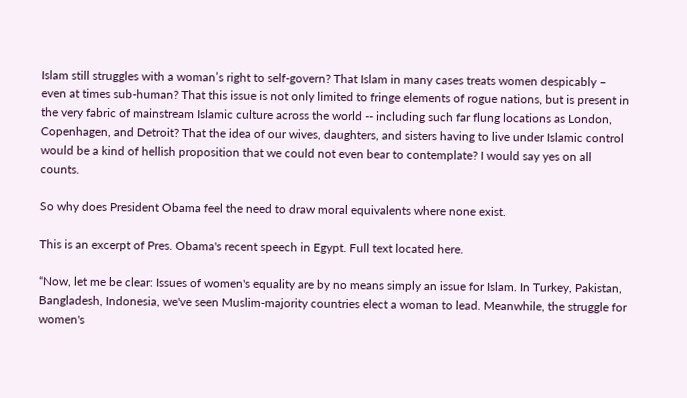Islam still struggles with a woman’s right to self-govern? That Islam in many cases treats women despicably – even at times sub-human? That this issue is not only limited to fringe elements of rogue nations, but is present in the very fabric of mainstream Islamic culture across the world -- including such far flung locations as London, Copenhagen, and Detroit? That the idea of our wives, daughters, and sisters having to live under Islamic control would be a kind of hellish proposition that we could not even bear to contemplate? I would say yes on all counts.

So why does President Obama feel the need to draw moral equivalents where none exist.

This is an excerpt of Pres. Obama's recent speech in Egypt. Full text located here.

“Now, let me be clear: Issues of women's equality are by no means simply an issue for Islam. In Turkey, Pakistan, Bangladesh, Indonesia, we've seen Muslim-majority countries elect a woman to lead. Meanwhile, the struggle for women's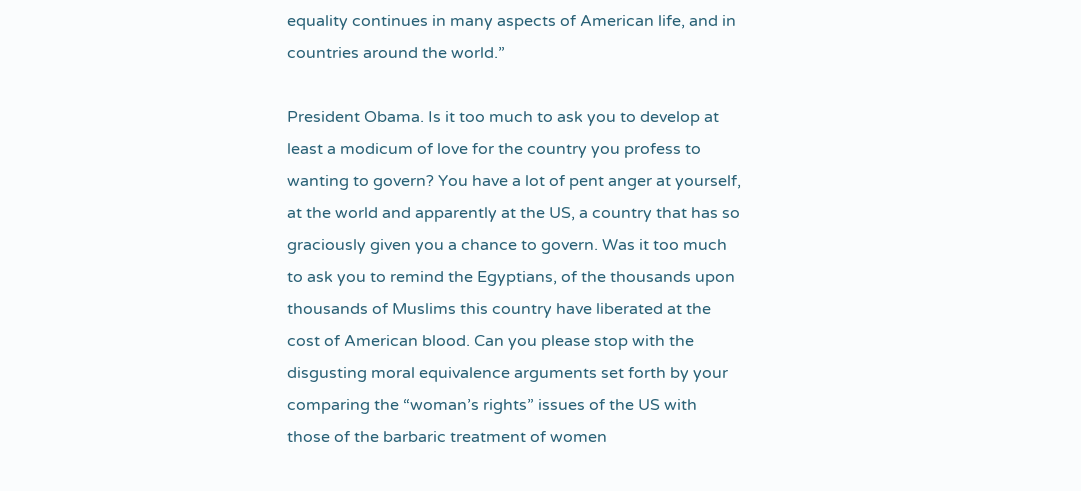equality continues in many aspects of American life, and in countries around the world.”

President Obama. Is it too much to ask you to develop at least a modicum of love for the country you profess to wanting to govern? You have a lot of pent anger at yourself, at the world and apparently at the US, a country that has so graciously given you a chance to govern. Was it too much to ask you to remind the Egyptians, of the thousands upon thousands of Muslims this country have liberated at the cost of American blood. Can you please stop with the disgusting moral equivalence arguments set forth by your comparing the “woman’s rights” issues of the US with those of the barbaric treatment of women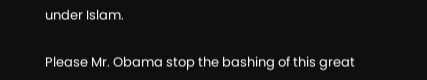under Islam.

Please Mr. Obama stop the bashing of this great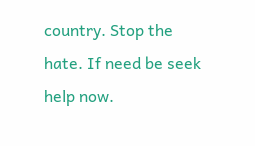country. Stop the hate. If need be seek help now.